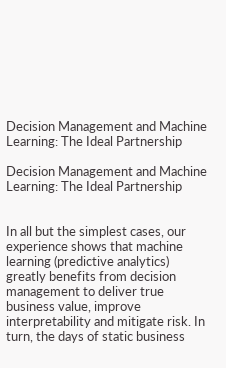Decision Management and Machine Learning: The Ideal Partnership

Decision Management and Machine Learning: The Ideal Partnership


In all but the simplest cases, our experience shows that machine learning (predictive analytics) greatly benefits from decision management to deliver true business value, improve interpretability and mitigate risk. In turn, the days of static business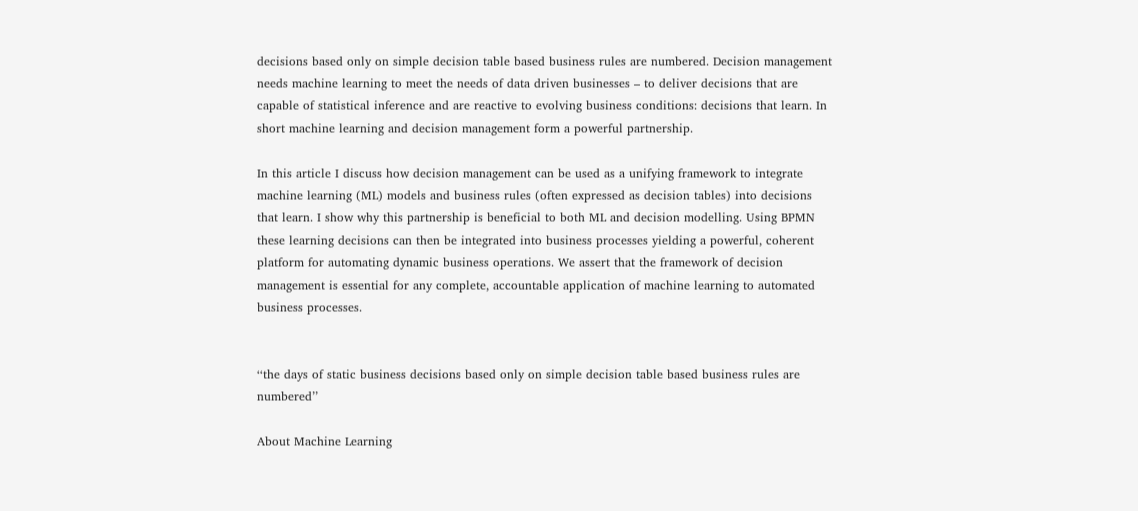decisions based only on simple decision table based business rules are numbered. Decision management needs machine learning to meet the needs of data driven businesses – to deliver decisions that are capable of statistical inference and are reactive to evolving business conditions: decisions that learn. In short machine learning and decision management form a powerful partnership.

In this article I discuss how decision management can be used as a unifying framework to integrate machine learning (ML) models and business rules (often expressed as decision tables) into decisions that learn. I show why this partnership is beneficial to both ML and decision modelling. Using BPMN these learning decisions can then be integrated into business processes yielding a powerful, coherent platform for automating dynamic business operations. We assert that the framework of decision management is essential for any complete, accountable application of machine learning to automated business processes.


‘‘the days of static business decisions based only on simple decision table based business rules are numbered’’

About Machine Learning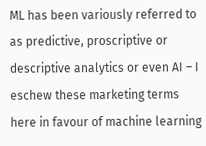ML has been variously referred to as predictive, proscriptive or descriptive analytics or even AI – I eschew these marketing terms here in favour of machine learning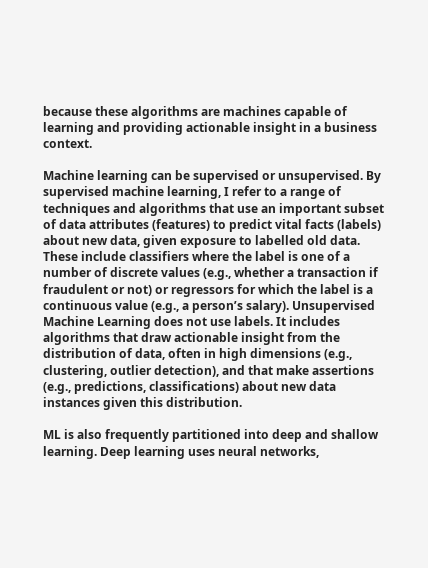because these algorithms are machines capable of learning and providing actionable insight in a business context.

Machine learning can be supervised or unsupervised. By supervised machine learning, I refer to a range of techniques and algorithms that use an important subset of data attributes (features) to predict vital facts (labels) about new data, given exposure to labelled old data. These include classifiers where the label is one of a number of discrete values (e.g., whether a transaction if fraudulent or not) or regressors for which the label is a continuous value (e.g., a person’s salary). Unsupervised Machine Learning does not use labels. It includes algorithms that draw actionable insight from the distribution of data, often in high dimensions (e.g., clustering, outlier detection), and that make assertions (e.g., predictions, classifications) about new data instances given this distribution.

ML is also frequently partitioned into deep and shallow learning. Deep learning uses neural networks,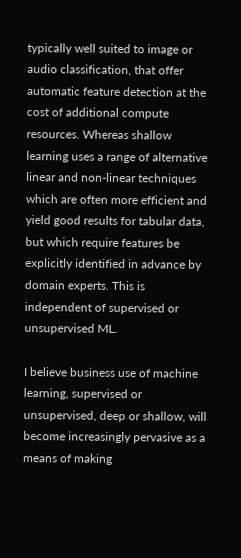typically well suited to image or audio classification, that offer automatic feature detection at the cost of additional compute resources. Whereas shallow learning uses a range of alternative linear and non-linear techniques which are often more efficient and yield good results for tabular data, but which require features be explicitly identified in advance by domain experts. This is independent of supervised or unsupervised ML.

I believe business use of machine learning, supervised or unsupervised, deep or shallow, will become increasingly pervasive as a means of making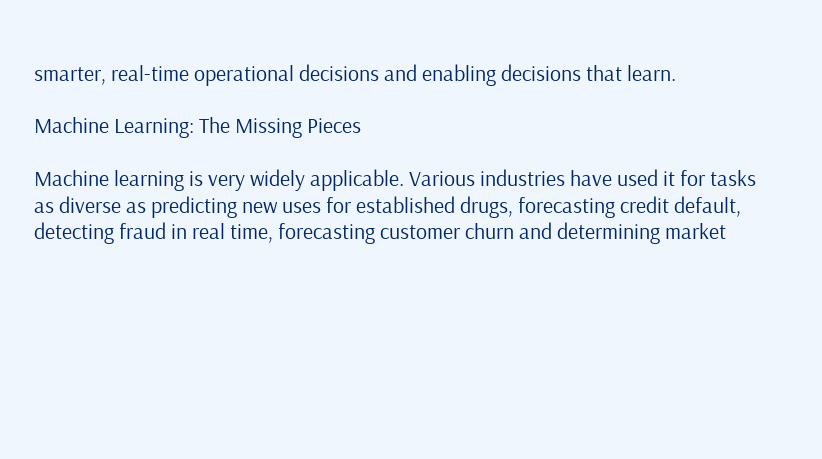smarter, real-time operational decisions and enabling decisions that learn.

Machine Learning: The Missing Pieces

Machine learning is very widely applicable. Various industries have used it for tasks as diverse as predicting new uses for established drugs, forecasting credit default, detecting fraud in real time, forecasting customer churn and determining market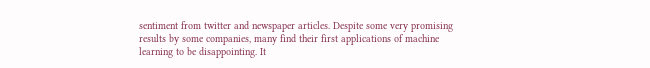sentiment from twitter and newspaper articles. Despite some very promising results by some companies, many find their first applications of machine learning to be disappointing. It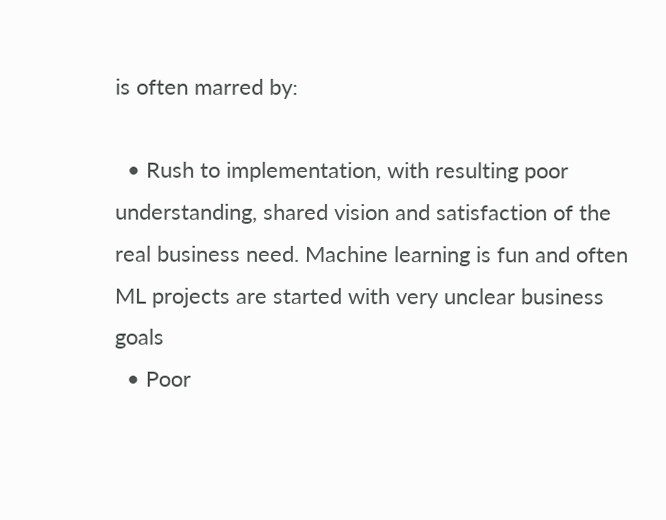is often marred by:

  • Rush to implementation, with resulting poor understanding, shared vision and satisfaction of the real business need. Machine learning is fun and often ML projects are started with very unclear business goals
  • Poor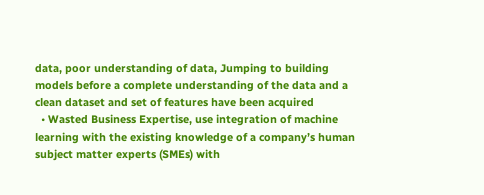data, poor understanding of data, Jumping to building models before a complete understanding of the data and a clean dataset and set of features have been acquired
  • Wasted Business Expertise, use integration of machine learning with the existing knowledge of a company’s human subject matter experts (SMEs) with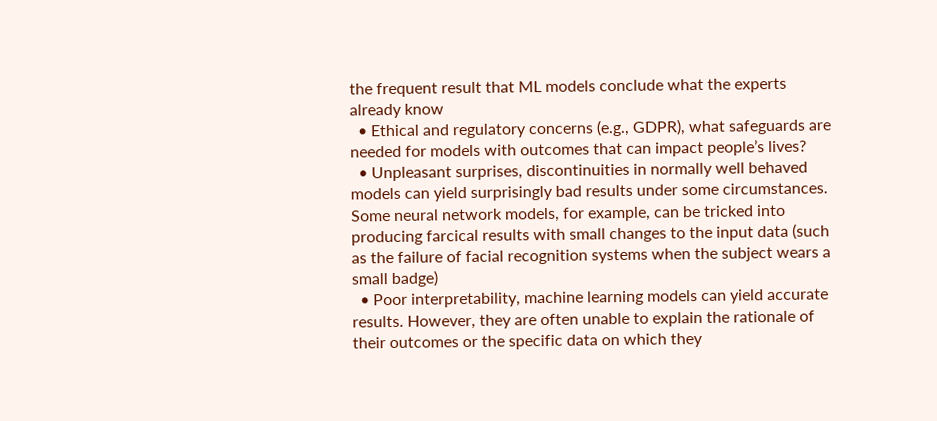the frequent result that ML models conclude what the experts already know
  • Ethical and regulatory concerns (e.g., GDPR), what safeguards are needed for models with outcomes that can impact people’s lives?
  • Unpleasant surprises, discontinuities in normally well behaved models can yield surprisingly bad results under some circumstances. Some neural network models, for example, can be tricked into producing farcical results with small changes to the input data (such as the failure of facial recognition systems when the subject wears a small badge)
  • Poor interpretability, machine learning models can yield accurate results. However, they are often unable to explain the rationale of their outcomes or the specific data on which they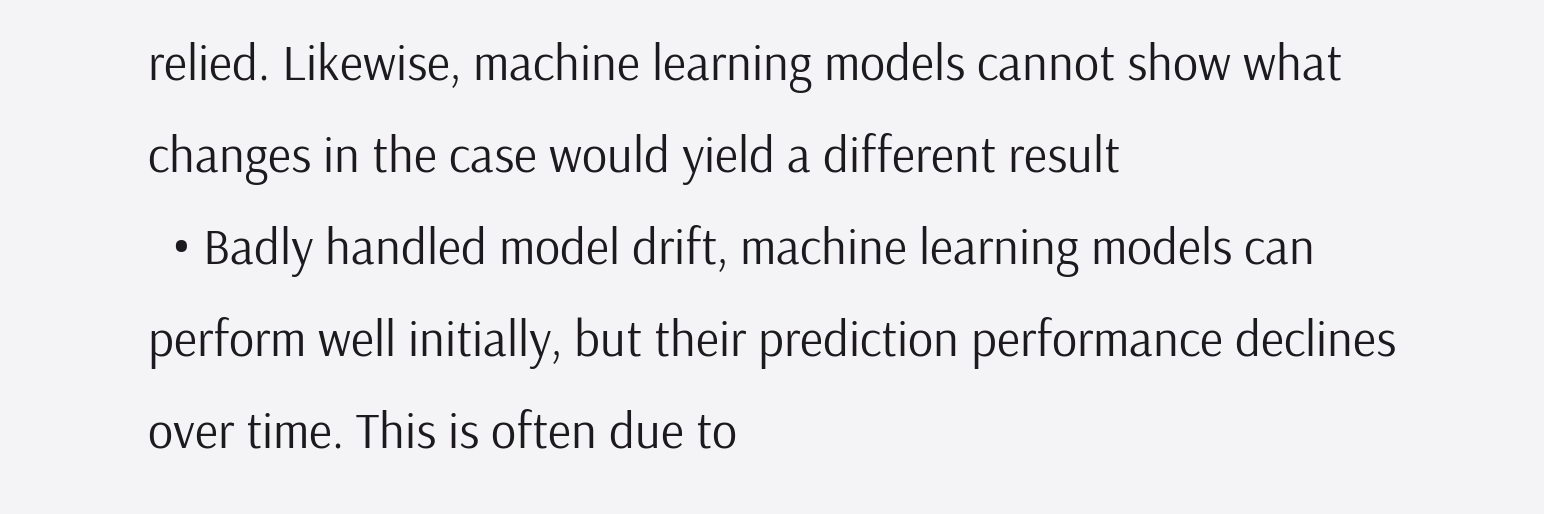relied. Likewise, machine learning models cannot show what changes in the case would yield a different result
  • Badly handled model drift, machine learning models can perform well initially, but their prediction performance declines over time. This is often due to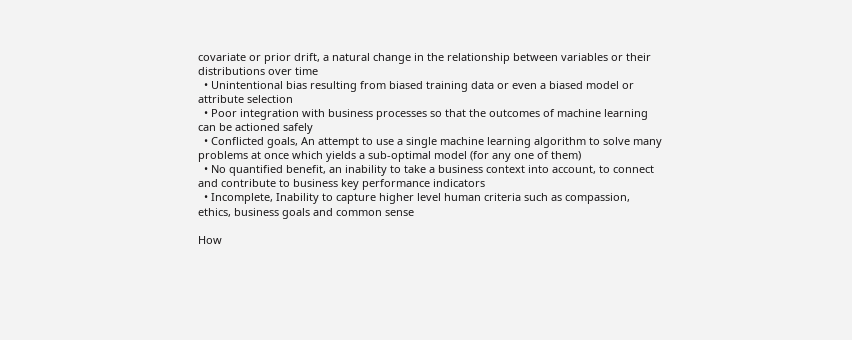covariate or prior drift, a natural change in the relationship between variables or their distributions over time
  • Unintentional bias resulting from biased training data or even a biased model or attribute selection
  • Poor integration with business processes so that the outcomes of machine learning can be actioned safely
  • Conflicted goals, An attempt to use a single machine learning algorithm to solve many problems at once which yields a sub-optimal model (for any one of them)
  • No quantified benefit, an inability to take a business context into account, to connect and contribute to business key performance indicators
  • Incomplete, Inability to capture higher level human criteria such as compassion, ethics, business goals and common sense

How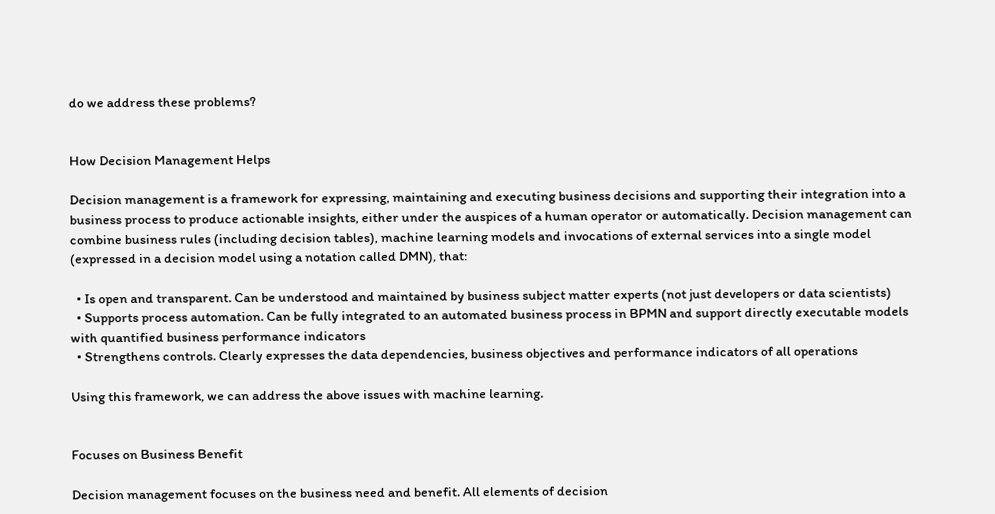do we address these problems?


How Decision Management Helps

Decision management is a framework for expressing, maintaining and executing business decisions and supporting their integration into a business process to produce actionable insights, either under the auspices of a human operator or automatically. Decision management can combine business rules (including decision tables), machine learning models and invocations of external services into a single model (expressed in a decision model using a notation called DMN), that:

  • Is open and transparent. Can be understood and maintained by business subject matter experts (not just developers or data scientists)
  • Supports process automation. Can be fully integrated to an automated business process in BPMN and support directly executable models with quantified business performance indicators
  • Strengthens controls. Clearly expresses the data dependencies, business objectives and performance indicators of all operations

Using this framework, we can address the above issues with machine learning.


Focuses on Business Benefit

Decision management focuses on the business need and benefit. All elements of decision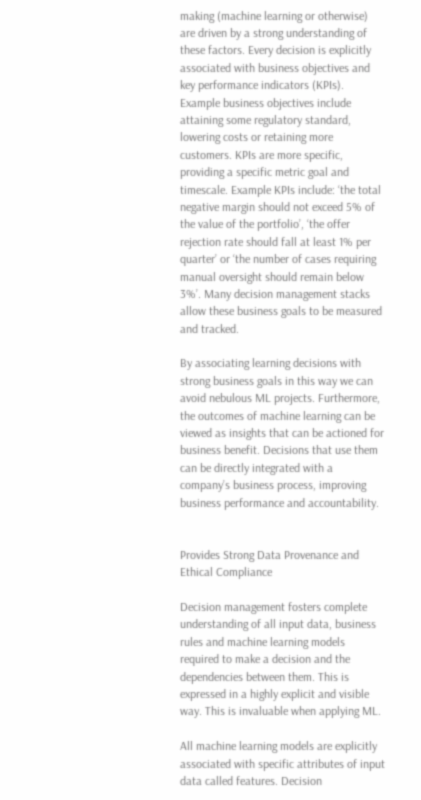making (machine learning or otherwise) are driven by a strong understanding of these factors. Every decision is explicitly associated with business objectives and key performance indicators (KPIs). Example business objectives include attaining some regulatory standard, lowering costs or retaining more customers. KPIs are more specific, providing a specific metric goal and timescale. Example KPIs include: ‘the total negative margin should not exceed 5% of the value of the portfolio’, ‘the offer rejection rate should fall at least 1% per quarter’ or ‘the number of cases requiring manual oversight should remain below 3%’. Many decision management stacks allow these business goals to be measured and tracked.

By associating learning decisions with strong business goals in this way we can avoid nebulous ML projects. Furthermore, the outcomes of machine learning can be viewed as insights that can be actioned for business benefit. Decisions that use them can be directly integrated with a company’s business process, improving business performance and accountability.


Provides Strong Data Provenance and Ethical Compliance

Decision management fosters complete understanding of all input data, business rules and machine learning models required to make a decision and the dependencies between them. This is expressed in a highly explicit and visible way. This is invaluable when applying ML.

All machine learning models are explicitly associated with specific attributes of input data called features. Decision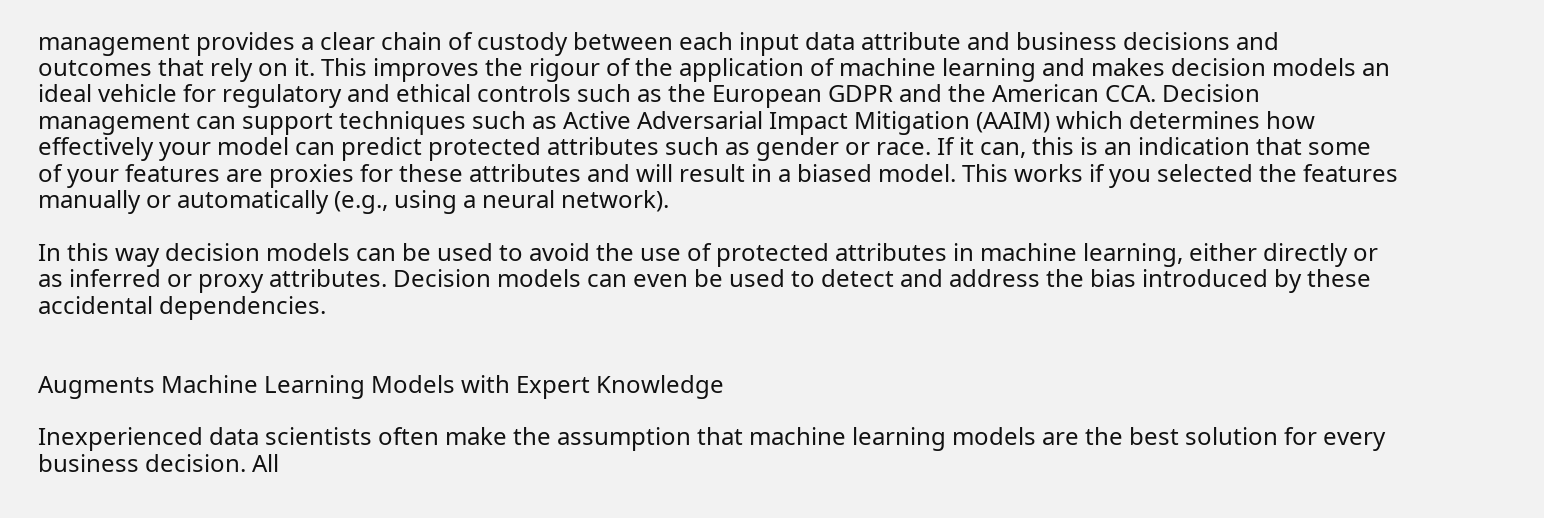management provides a clear chain of custody between each input data attribute and business decisions and outcomes that rely on it. This improves the rigour of the application of machine learning and makes decision models an ideal vehicle for regulatory and ethical controls such as the European GDPR and the American CCA. Decision management can support techniques such as Active Adversarial Impact Mitigation (AAIM) which determines how effectively your model can predict protected attributes such as gender or race. If it can, this is an indication that some of your features are proxies for these attributes and will result in a biased model. This works if you selected the features manually or automatically (e.g., using a neural network).

In this way decision models can be used to avoid the use of protected attributes in machine learning, either directly or as inferred or proxy attributes. Decision models can even be used to detect and address the bias introduced by these accidental dependencies.


Augments Machine Learning Models with Expert Knowledge

Inexperienced data scientists often make the assumption that machine learning models are the best solution for every business decision. All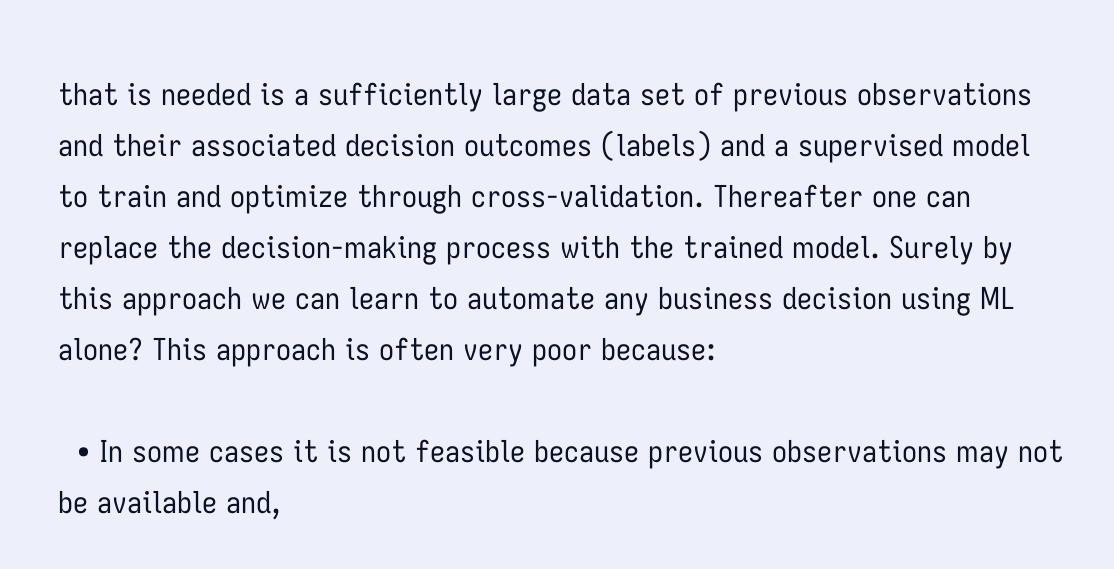that is needed is a sufficiently large data set of previous observations and their associated decision outcomes (labels) and a supervised model to train and optimize through cross-validation. Thereafter one can replace the decision-making process with the trained model. Surely by this approach we can learn to automate any business decision using ML alone? This approach is often very poor because:

  • In some cases it is not feasible because previous observations may not be available and,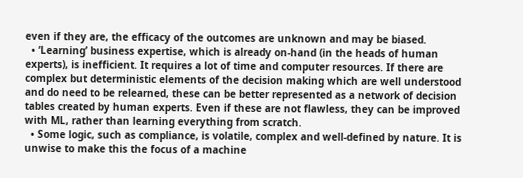even if they are, the efficacy of the outcomes are unknown and may be biased.
  • ‘Learning’ business expertise, which is already on-hand (in the heads of human experts), is inefficient. It requires a lot of time and computer resources. If there are complex but deterministic elements of the decision making which are well understood and do need to be relearned, these can be better represented as a network of decision tables created by human experts. Even if these are not flawless, they can be improved with ML, rather than learning everything from scratch.
  • Some logic, such as compliance, is volatile, complex and well-defined by nature. It is unwise to make this the focus of a machine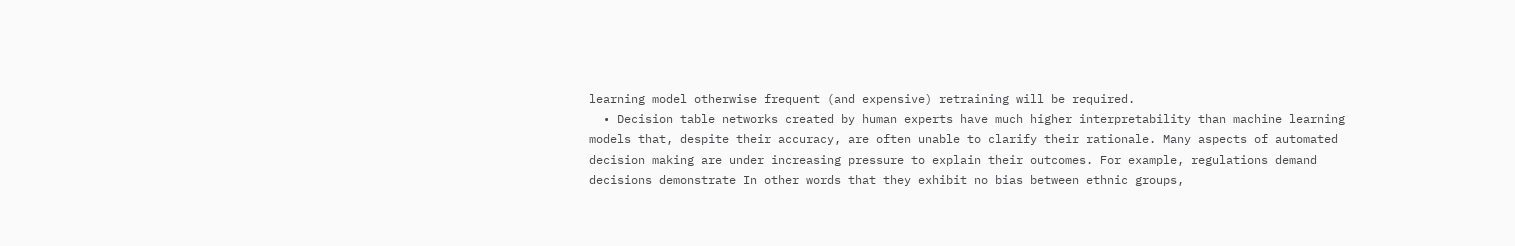learning model otherwise frequent (and expensive) retraining will be required.
  • Decision table networks created by human experts have much higher interpretability than machine learning models that, despite their accuracy, are often unable to clarify their rationale. Many aspects of automated decision making are under increasing pressure to explain their outcomes. For example, regulations demand decisions demonstrate In other words that they exhibit no bias between ethnic groups,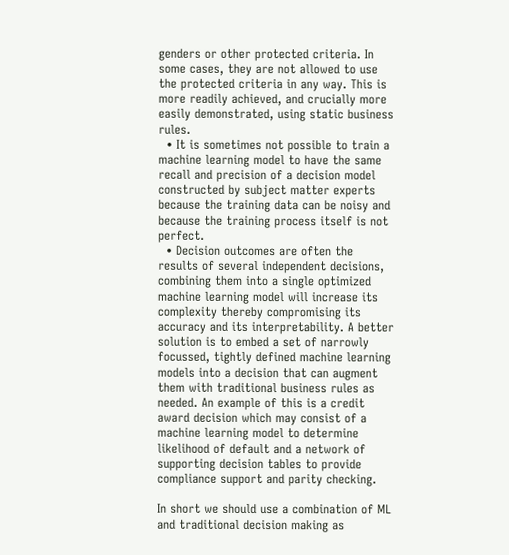genders or other protected criteria. In some cases, they are not allowed to use the protected criteria in any way. This is more readily achieved, and crucially more easily demonstrated, using static business rules.
  • It is sometimes not possible to train a machine learning model to have the same recall and precision of a decision model constructed by subject matter experts because the training data can be noisy and because the training process itself is not perfect.
  • Decision outcomes are often the results of several independent decisions, combining them into a single optimized machine learning model will increase its complexity thereby compromising its accuracy and its interpretability. A better solution is to embed a set of narrowly focussed, tightly defined machine learning models into a decision that can augment them with traditional business rules as needed. An example of this is a credit award decision which may consist of a machine learning model to determine likelihood of default and a network of supporting decision tables to provide compliance support and parity checking.

In short we should use a combination of ML and traditional decision making as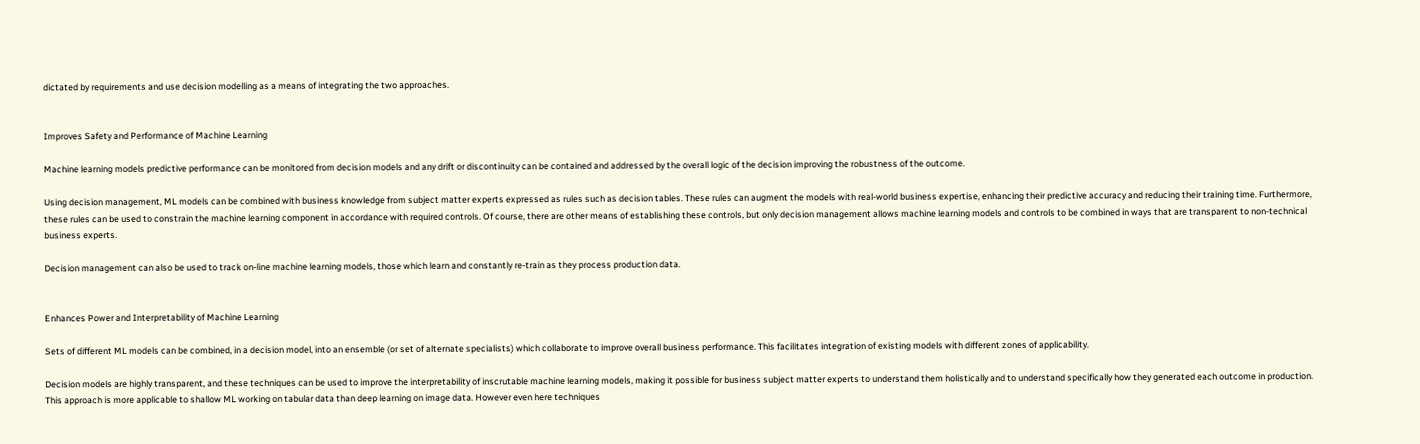dictated by requirements and use decision modelling as a means of integrating the two approaches.


Improves Safety and Performance of Machine Learning

Machine learning models predictive performance can be monitored from decision models and any drift or discontinuity can be contained and addressed by the overall logic of the decision improving the robustness of the outcome.

Using decision management, ML models can be combined with business knowledge from subject matter experts expressed as rules such as decision tables. These rules can augment the models with real-world business expertise, enhancing their predictive accuracy and reducing their training time. Furthermore, these rules can be used to constrain the machine learning component in accordance with required controls. Of course, there are other means of establishing these controls, but only decision management allows machine learning models and controls to be combined in ways that are transparent to non-technical business experts.

Decision management can also be used to track on-line machine learning models, those which learn and constantly re-train as they process production data.


Enhances Power and Interpretability of Machine Learning

Sets of different ML models can be combined, in a decision model, into an ensemble (or set of alternate specialists) which collaborate to improve overall business performance. This facilitates integration of existing models with different zones of applicability.

Decision models are highly transparent, and these techniques can be used to improve the interpretability of inscrutable machine learning models, making it possible for business subject matter experts to understand them holistically and to understand specifically how they generated each outcome in production. This approach is more applicable to shallow ML working on tabular data than deep learning on image data. However even here techniques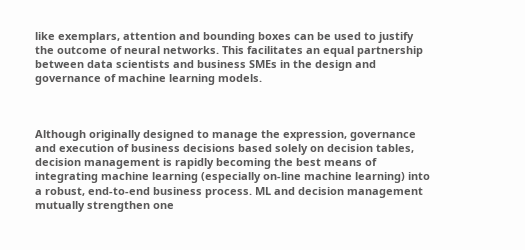like exemplars, attention and bounding boxes can be used to justify the outcome of neural networks. This facilitates an equal partnership between data scientists and business SMEs in the design and governance of machine learning models.



Although originally designed to manage the expression, governance and execution of business decisions based solely on decision tables, decision management is rapidly becoming the best means of integrating machine learning (especially on-line machine learning) into a robust, end-to-end business process. ML and decision management mutually strengthen one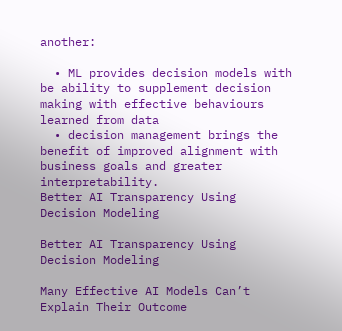another:

  • ML provides decision models with be ability to supplement decision making with effective behaviours learned from data
  • decision management brings the benefit of improved alignment with business goals and greater interpretability.
Better AI Transparency Using Decision Modeling

Better AI Transparency Using Decision Modeling

Many Effective AI Models Can’t Explain Their Outcome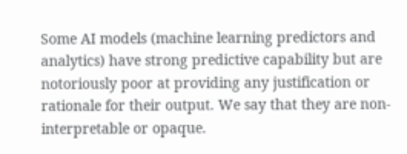Some AI models (machine learning predictors and analytics) have strong predictive capability but are notoriously poor at providing any justification or rationale for their output. We say that they are non-interpretable or opaque.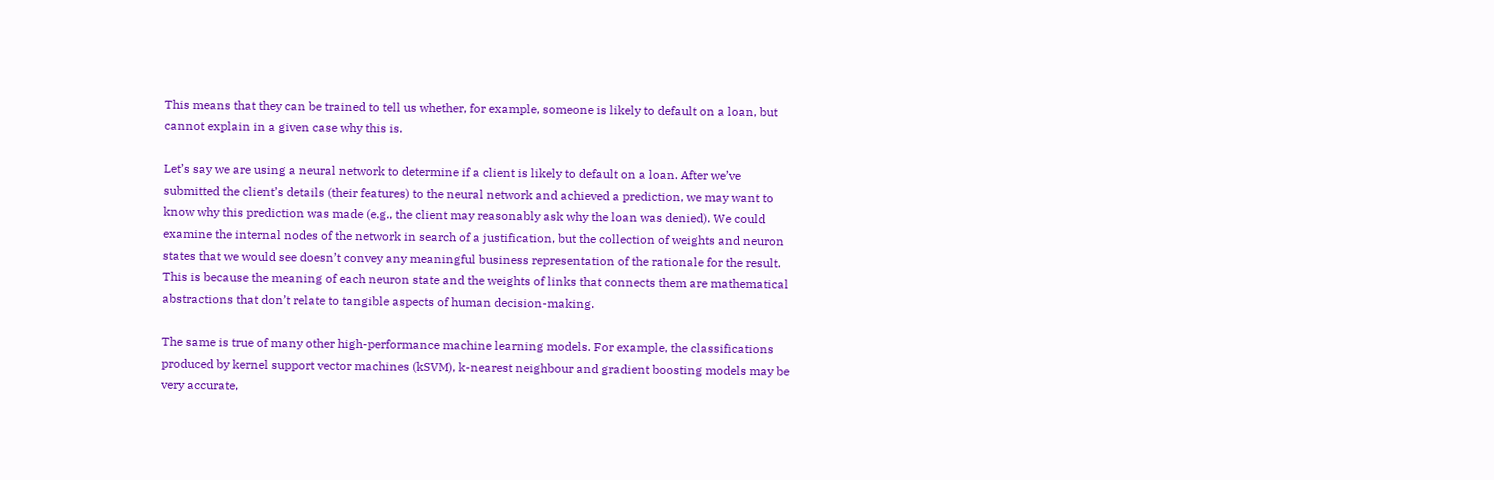This means that they can be trained to tell us whether, for example, someone is likely to default on a loan, but cannot explain in a given case why this is.

Let’s say we are using a neural network to determine if a client is likely to default on a loan. After we’ve submitted the client’s details (their features) to the neural network and achieved a prediction, we may want to know why this prediction was made (e.g., the client may reasonably ask why the loan was denied). We could examine the internal nodes of the network in search of a justification, but the collection of weights and neuron states that we would see doesn’t convey any meaningful business representation of the rationale for the result. This is because the meaning of each neuron state and the weights of links that connects them are mathematical abstractions that don’t relate to tangible aspects of human decision-making.

The same is true of many other high-performance machine learning models. For example, the classifications produced by kernel support vector machines (kSVM), k-nearest neighbour and gradient boosting models may be very accurate,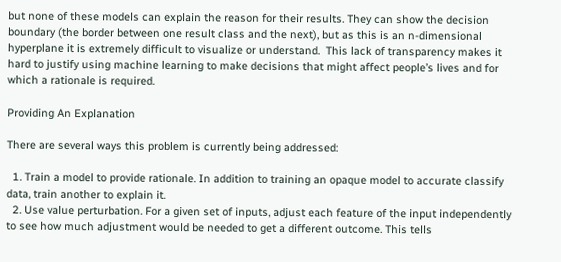but none of these models can explain the reason for their results. They can show the decision boundary (the border between one result class and the next), but as this is an n-dimensional hyperplane it is extremely difficult to visualize or understand.  This lack of transparency makes it hard to justify using machine learning to make decisions that might affect people’s lives and for which a rationale is required.

Providing An Explanation

There are several ways this problem is currently being addressed:

  1. Train a model to provide rationale. In addition to training an opaque model to accurate classify data, train another to explain it.
  2. Use value perturbation. For a given set of inputs, adjust each feature of the input independently to see how much adjustment would be needed to get a different outcome. This tells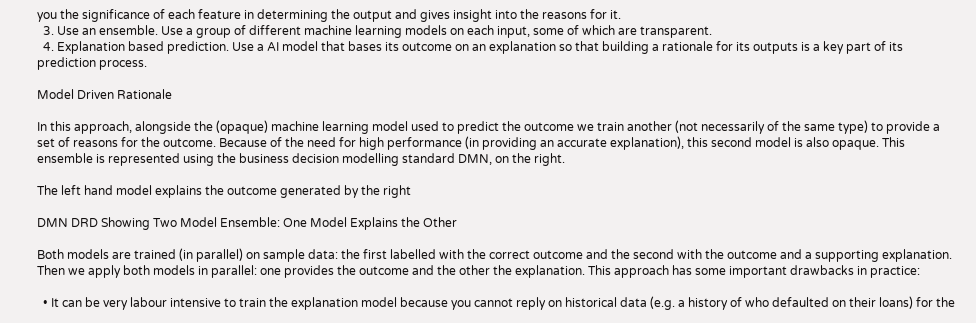you the significance of each feature in determining the output and gives insight into the reasons for it.
  3. Use an ensemble. Use a group of different machine learning models on each input, some of which are transparent.
  4. Explanation based prediction. Use a AI model that bases its outcome on an explanation so that building a rationale for its outputs is a key part of its prediction process.

Model Driven Rationale

In this approach, alongside the (opaque) machine learning model used to predict the outcome we train another (not necessarily of the same type) to provide a set of reasons for the outcome. Because of the need for high performance (in providing an accurate explanation), this second model is also opaque. This ensemble is represented using the business decision modelling standard DMN, on the right.

The left hand model explains the outcome generated by the right

DMN DRD Showing Two Model Ensemble: One Model Explains the Other

Both models are trained (in parallel) on sample data: the first labelled with the correct outcome and the second with the outcome and a supporting explanation. Then we apply both models in parallel: one provides the outcome and the other the explanation. This approach has some important drawbacks in practice:

  • It can be very labour intensive to train the explanation model because you cannot reply on historical data (e.g. a history of who defaulted on their loans) for the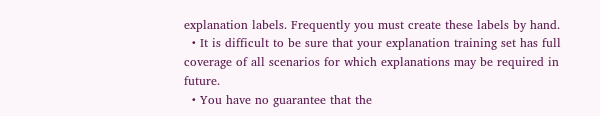explanation labels. Frequently you must create these labels by hand.
  • It is difficult to be sure that your explanation training set has full coverage of all scenarios for which explanations may be required in future.
  • You have no guarantee that the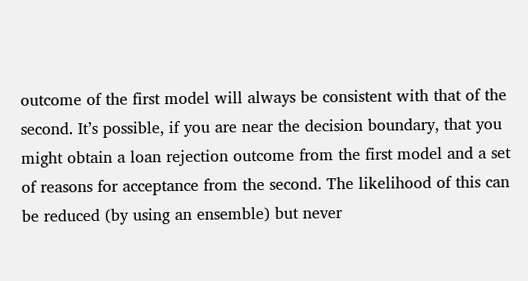outcome of the first model will always be consistent with that of the second. It’s possible, if you are near the decision boundary, that you might obtain a loan rejection outcome from the first model and a set of reasons for acceptance from the second. The likelihood of this can be reduced (by using an ensemble) but never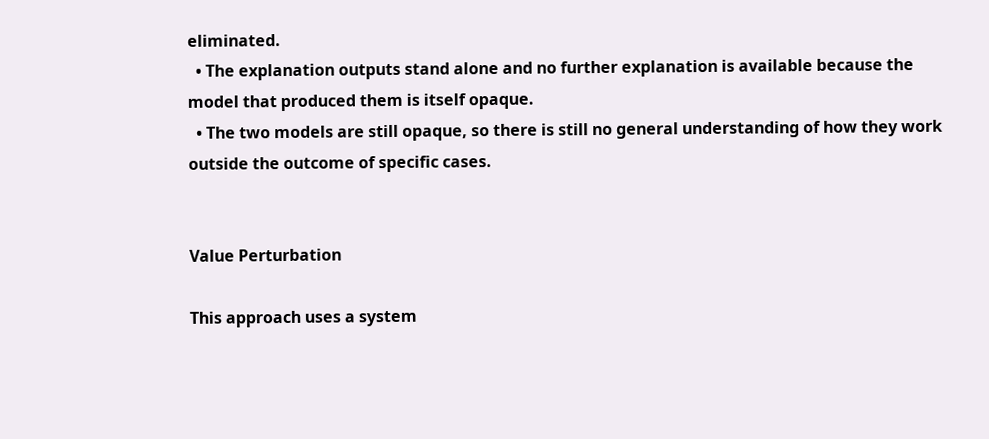eliminated.
  • The explanation outputs stand alone and no further explanation is available because the model that produced them is itself opaque.
  • The two models are still opaque, so there is still no general understanding of how they work outside the outcome of specific cases.


Value Perturbation

This approach uses a system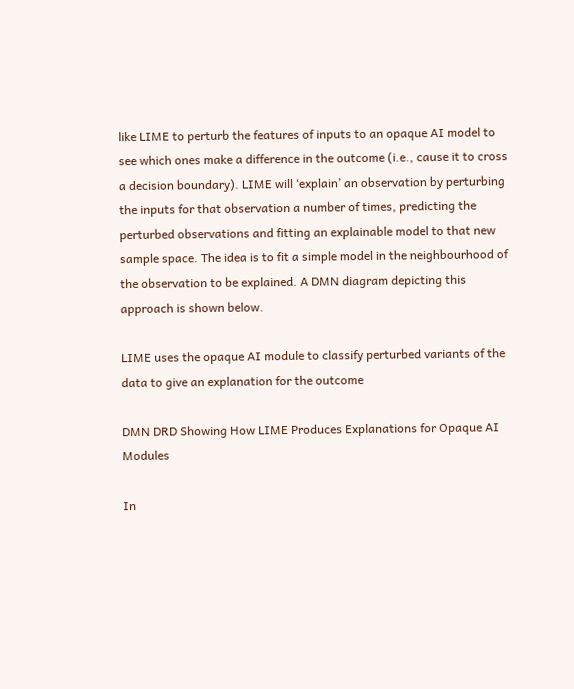like LIME to perturb the features of inputs to an opaque AI model to see which ones make a difference in the outcome (i.e., cause it to cross a decision boundary). LIME will ‘explain’ an observation by perturbing the inputs for that observation a number of times, predicting the perturbed observations and fitting an explainable model to that new sample space. The idea is to fit a simple model in the neighbourhood of the observation to be explained. A DMN diagram depicting this approach is shown below.

LIME uses the opaque AI module to classify perturbed variants of the data to give an explanation for the outcome

DMN DRD Showing How LIME Produces Explanations for Opaque AI Modules

In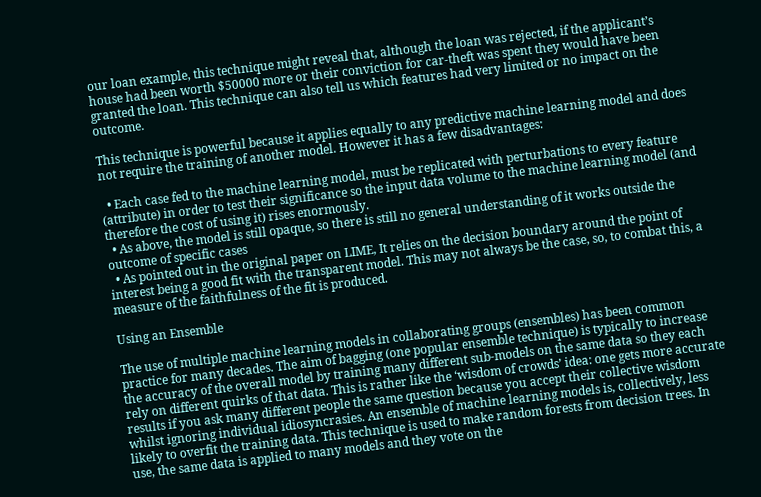our loan example, this technique might reveal that, although the loan was rejected, if the applicant’s house had been worth $50000 more or their conviction for car-theft was spent they would have been granted the loan. This technique can also tell us which features had very limited or no impact on the outcome.

This technique is powerful because it applies equally to any predictive machine learning model and does not require the training of another model. However it has a few disadvantages:

  • Each case fed to the machine learning model, must be replicated with perturbations to every feature (attribute) in order to test their significance so the input data volume to the machine learning model (and therefore the cost of using it) rises enormously.
  • As above, the model is still opaque, so there is still no general understanding of it works outside the outcome of specific cases
  • As pointed out in the original paper on LIME, It relies on the decision boundary around the point of interest being a good fit with the transparent model. This may not always be the case, so, to combat this, a measure of the faithfulness of the fit is produced.

Using an Ensemble

The use of multiple machine learning models in collaborating groups (ensembles) has been common practice for many decades. The aim of bagging (one popular ensemble technique) is typically to increase the accuracy of the overall model by training many different sub-models on the same data so they each rely on different quirks of that data. This is rather like the ‘wisdom of crowds’ idea: one gets more accurate results if you ask many different people the same question because you accept their collective wisdom whilst ignoring individual idiosyncrasies. An ensemble of machine learning models is, collectively, less likely to overfit the training data. This technique is used to make random forests from decision trees. In use, the same data is applied to many models and they vote on the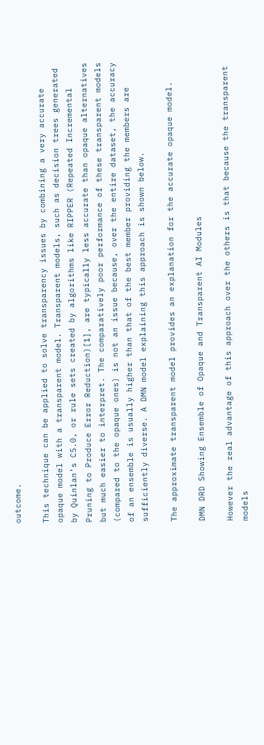outcome.

This technique can be applied to solve transparency issues by combining a very accurate opaque model with a transparent model. Transparent models, such as decision trees generated by Quinlan’s C5.0, or rule sets created by algorithms like RIPPER (Repeated Incremental Pruning to Produce Error Reduction)[1], are typically less accurate than opaque alternatives but much easier to interpret. The comparatively poor performance of these transparent models (compared to the opaque ones) is not an issue because, over the entire dataset, the accuracy of an ensemble is usually higher than that of the best member providing the members are sufficiently diverse. A DMN model explaining this approach is shown below.

The approximate transparent model provides an explanation for the accurate opaque model.

DMN DRD Showing Ensemble of Opaque and Transparent AI Modules

However the real advantage of this approach over the others is that because the transparent models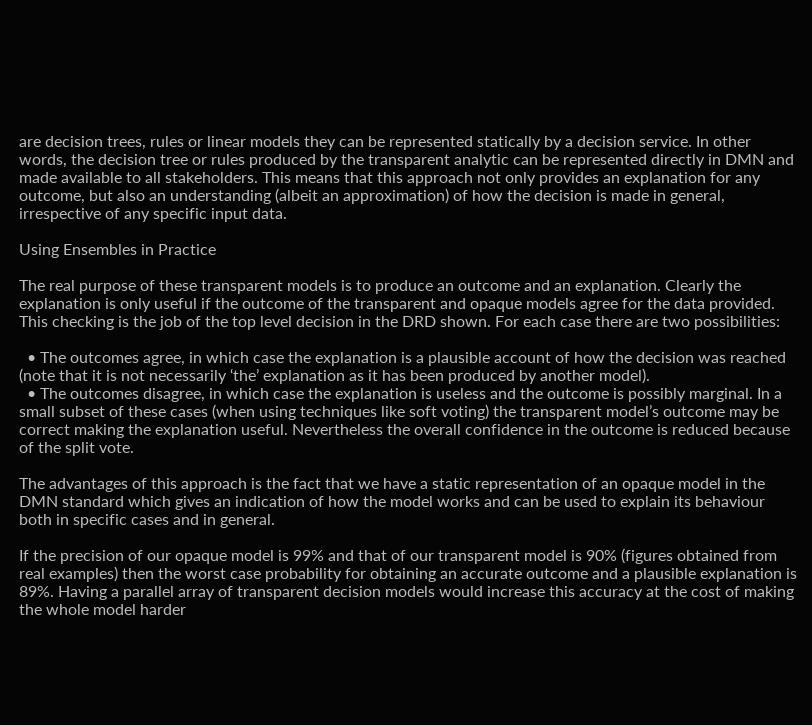are decision trees, rules or linear models they can be represented statically by a decision service. In other words, the decision tree or rules produced by the transparent analytic can be represented directly in DMN and made available to all stakeholders. This means that this approach not only provides an explanation for any outcome, but also an understanding (albeit an approximation) of how the decision is made in general, irrespective of any specific input data.

Using Ensembles in Practice

The real purpose of these transparent models is to produce an outcome and an explanation. Clearly the explanation is only useful if the outcome of the transparent and opaque models agree for the data provided. This checking is the job of the top level decision in the DRD shown. For each case there are two possibilities:

  • The outcomes agree, in which case the explanation is a plausible account of how the decision was reached (note that it is not necessarily ‘the’ explanation as it has been produced by another model).
  • The outcomes disagree, in which case the explanation is useless and the outcome is possibly marginal. In a small subset of these cases (when using techniques like soft voting) the transparent model’s outcome may be correct making the explanation useful. Nevertheless the overall confidence in the outcome is reduced because of the split vote.

The advantages of this approach is the fact that we have a static representation of an opaque model in the DMN standard which gives an indication of how the model works and can be used to explain its behaviour both in specific cases and in general.

If the precision of our opaque model is 99% and that of our transparent model is 90% (figures obtained from real examples) then the worst case probability for obtaining an accurate outcome and a plausible explanation is 89%. Having a parallel array of transparent decision models would increase this accuracy at the cost of making the whole model harder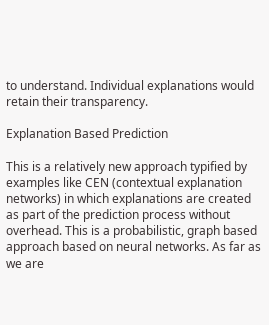to understand. Individual explanations would retain their transparency.

Explanation Based Prediction

This is a relatively new approach typified by examples like CEN (contextual explanation networks) in which explanations are created as part of the prediction process without overhead. This is a probabilistic, graph based approach based on neural networks. As far as we are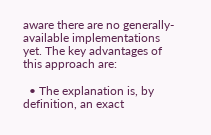aware there are no generally-available implementations yet. The key advantages of this approach are:

  • The explanation is, by definition, an exact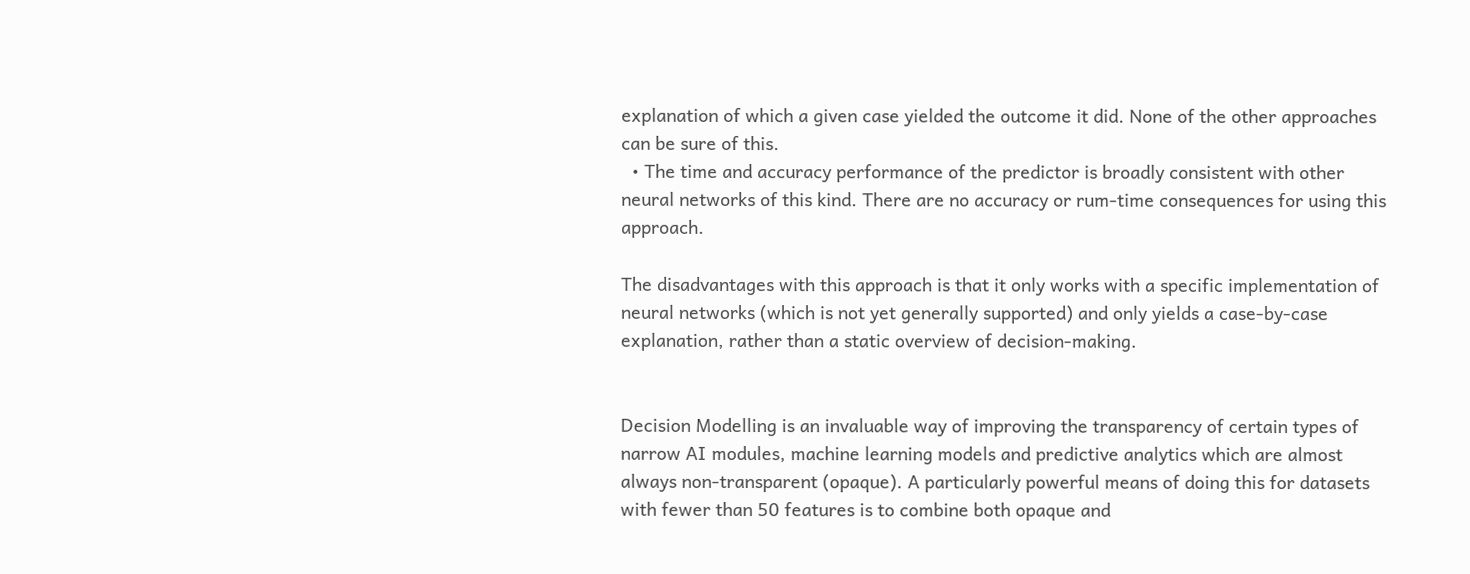explanation of which a given case yielded the outcome it did. None of the other approaches can be sure of this.
  • The time and accuracy performance of the predictor is broadly consistent with other neural networks of this kind. There are no accuracy or rum-time consequences for using this approach.

The disadvantages with this approach is that it only works with a specific implementation of neural networks (which is not yet generally supported) and only yields a case-by-case explanation, rather than a static overview of decision-making.


Decision Modelling is an invaluable way of improving the transparency of certain types of narrow AI modules, machine learning models and predictive analytics which are almost always non-transparent (opaque). A particularly powerful means of doing this for datasets with fewer than 50 features is to combine both opaque and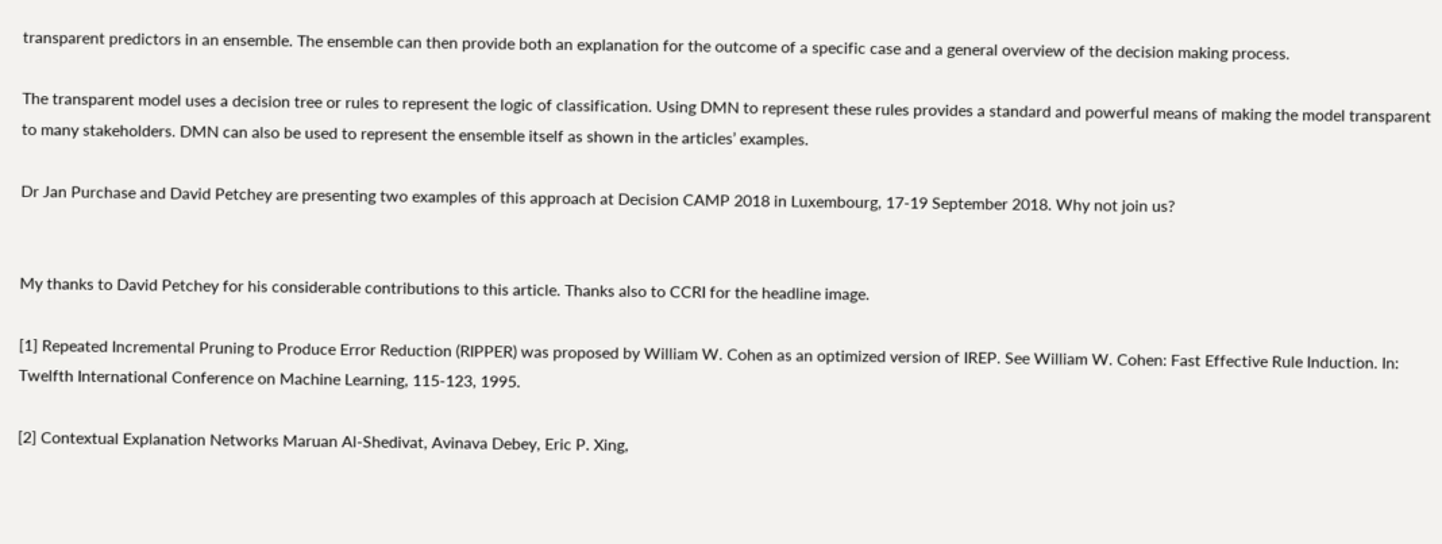transparent predictors in an ensemble. The ensemble can then provide both an explanation for the outcome of a specific case and a general overview of the decision making process.

The transparent model uses a decision tree or rules to represent the logic of classification. Using DMN to represent these rules provides a standard and powerful means of making the model transparent to many stakeholders. DMN can also be used to represent the ensemble itself as shown in the articles’ examples.

Dr Jan Purchase and David Petchey are presenting two examples of this approach at Decision CAMP 2018 in Luxembourg, 17-19 September 2018. Why not join us?


My thanks to David Petchey for his considerable contributions to this article. Thanks also to CCRI for the headline image.

[1] Repeated Incremental Pruning to Produce Error Reduction (RIPPER) was proposed by William W. Cohen as an optimized version of IREP. See William W. Cohen: Fast Effective Rule Induction. In: Twelfth International Conference on Machine Learning, 115-123, 1995.

[2] Contextual Explanation Networks Maruan Al-Shedivat, Avinava Debey, Eric P. Xing,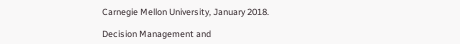Carnegie Mellon University, January 2018.

Decision Management and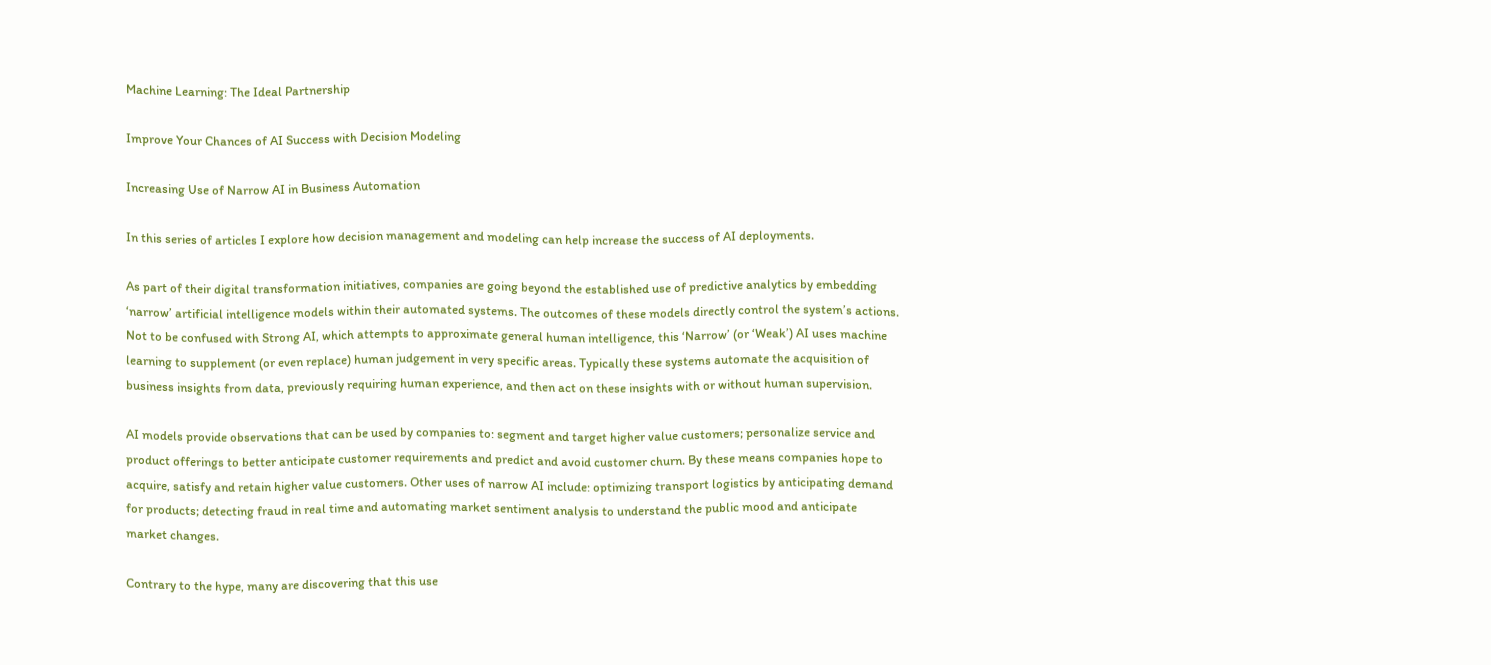Machine Learning: The Ideal Partnership

Improve Your Chances of AI Success with Decision Modeling

Increasing Use of Narrow AI in Business Automation

In this series of articles I explore how decision management and modeling can help increase the success of AI deployments.

As part of their digital transformation initiatives, companies are going beyond the established use of predictive analytics by embedding ‘narrow’ artificial intelligence models within their automated systems. The outcomes of these models directly control the system’s actions. Not to be confused with Strong AI, which attempts to approximate general human intelligence, this ‘Narrow’ (or ‘Weak’) AI uses machine learning to supplement (or even replace) human judgement in very specific areas. Typically these systems automate the acquisition of business insights from data, previously requiring human experience, and then act on these insights with or without human supervision.

AI models provide observations that can be used by companies to: segment and target higher value customers; personalize service and product offerings to better anticipate customer requirements and predict and avoid customer churn. By these means companies hope to acquire, satisfy and retain higher value customers. Other uses of narrow AI include: optimizing transport logistics by anticipating demand for products; detecting fraud in real time and automating market sentiment analysis to understand the public mood and anticipate market changes.

Contrary to the hype, many are discovering that this use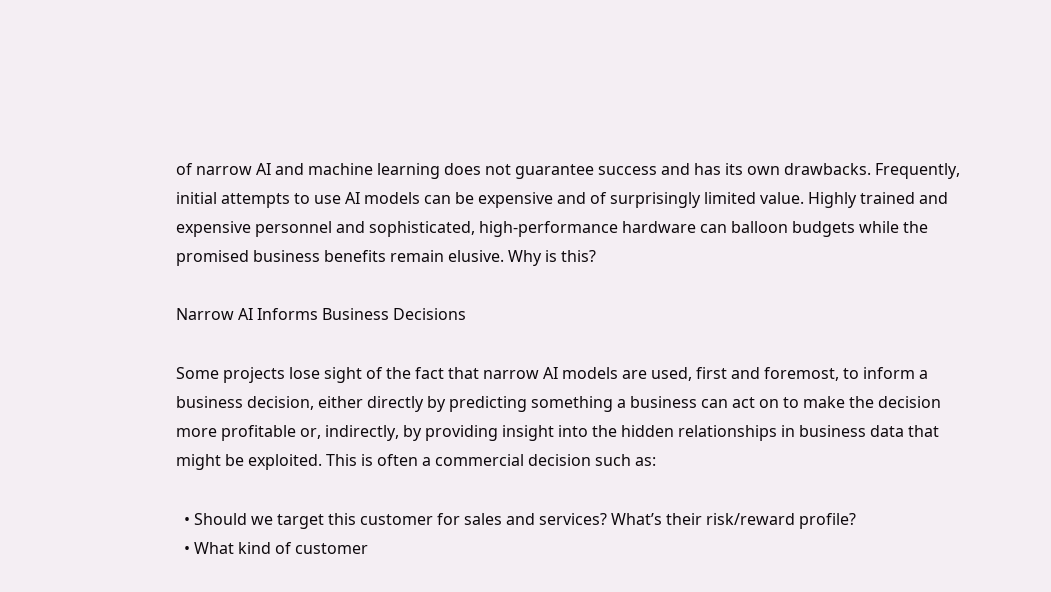of narrow AI and machine learning does not guarantee success and has its own drawbacks. Frequently, initial attempts to use AI models can be expensive and of surprisingly limited value. Highly trained and expensive personnel and sophisticated, high-performance hardware can balloon budgets while the promised business benefits remain elusive. Why is this?

Narrow AI Informs Business Decisions

Some projects lose sight of the fact that narrow AI models are used, first and foremost, to inform a business decision, either directly by predicting something a business can act on to make the decision more profitable or, indirectly, by providing insight into the hidden relationships in business data that might be exploited. This is often a commercial decision such as:

  • Should we target this customer for sales and services? What’s their risk/reward profile?
  • What kind of customer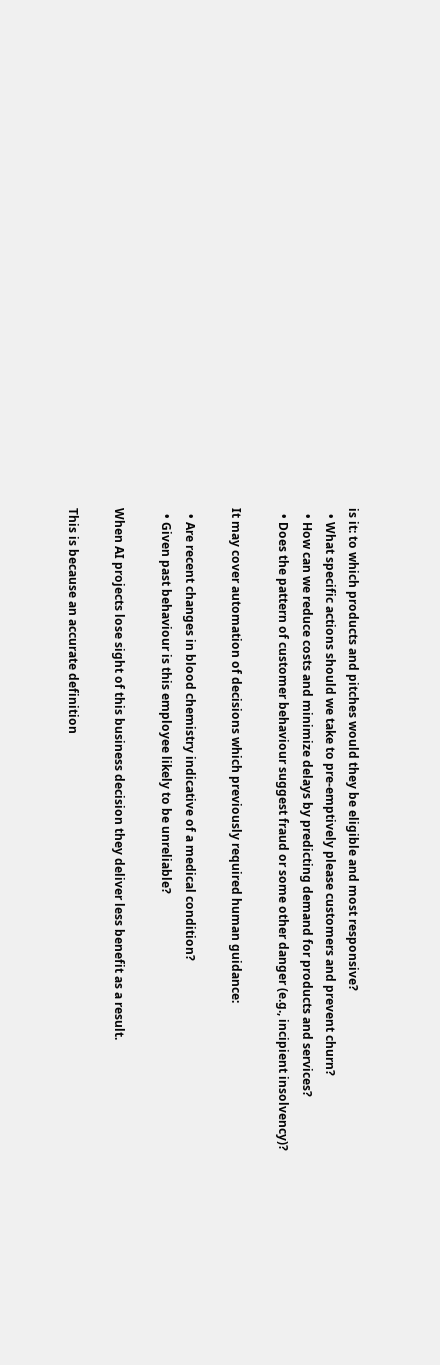is it: to which products and pitches would they be eligible and most responsive?
  • What specific actions should we take to pre-emptively please customers and prevent churn?
  • How can we reduce costs and minimize delays by predicting demand for products and services?
  • Does the pattern of customer behaviour suggest fraud or some other danger (e.g., incipient insolvency)?

It may cover automation of decisions which previously required human guidance:

  • Are recent changes in blood chemistry indicative of a medical condition?
  • Given past behaviour is this employee likely to be unreliable?

When AI projects lose sight of this business decision they deliver less benefit as a result.

This is because an accurate definition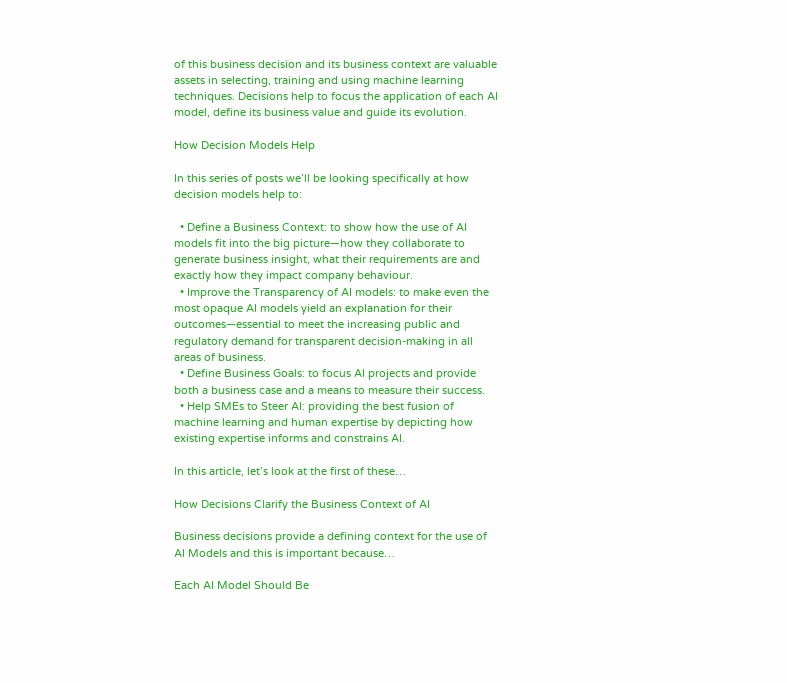of this business decision and its business context are valuable assets in selecting, training and using machine learning techniques. Decisions help to focus the application of each AI model, define its business value and guide its evolution.

How Decision Models Help

In this series of posts we’ll be looking specifically at how decision models help to:

  • Define a Business Context: to show how the use of AI models fit into the big picture—how they collaborate to generate business insight, what their requirements are and exactly how they impact company behaviour.
  • Improve the Transparency of AI models: to make even the most opaque AI models yield an explanation for their outcomes—essential to meet the increasing public and regulatory demand for transparent decision-making in all areas of business.
  • Define Business Goals: to focus AI projects and provide both a business case and a means to measure their success.
  • Help SMEs to Steer AI: providing the best fusion of machine learning and human expertise by depicting how existing expertise informs and constrains AI.

In this article, let’s look at the first of these…

How Decisions Clarify the Business Context of AI

Business decisions provide a defining context for the use of AI Models and this is important because…

Each AI Model Should Be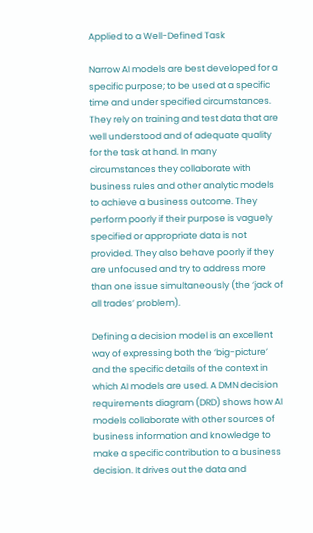Applied to a Well-Defined Task

Narrow AI models are best developed for a specific purpose; to be used at a specific time and under specified circumstances. They rely on training and test data that are well understood and of adequate quality for the task at hand. In many circumstances they collaborate with business rules and other analytic models to achieve a business outcome. They perform poorly if their purpose is vaguely specified or appropriate data is not provided. They also behave poorly if they are unfocused and try to address more than one issue simultaneously (the ‘jack of all trades’ problem).

Defining a decision model is an excellent way of expressing both the ‘big-picture’ and the specific details of the context in which AI models are used. A DMN decision requirements diagram (DRD) shows how AI models collaborate with other sources of business information and knowledge to make a specific contribution to a business decision. It drives out the data and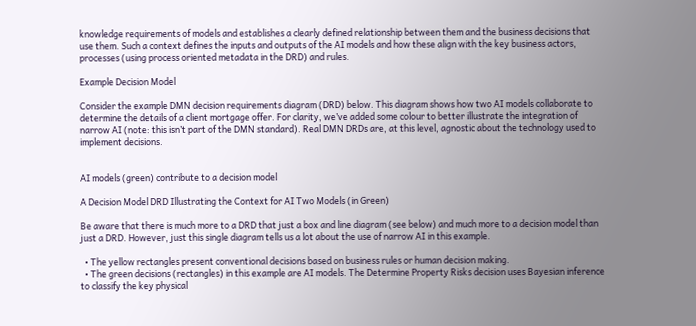knowledge requirements of models and establishes a clearly defined relationship between them and the business decisions that use them. Such a context defines the inputs and outputs of the AI models and how these align with the key business actors, processes (using process oriented metadata in the DRD) and rules.

Example Decision Model

Consider the example DMN decision requirements diagram (DRD) below. This diagram shows how two AI models collaborate to determine the details of a client mortgage offer. For clarity, we’ve added some colour to better illustrate the integration of narrow AI (note: this isn’t part of the DMN standard). Real DMN DRDs are, at this level, agnostic about the technology used to implement decisions.


AI models (green) contribute to a decision model

A Decision Model DRD Illustrating the Context for AI Two Models (in Green)

Be aware that there is much more to a DRD that just a box and line diagram (see below) and much more to a decision model than just a DRD. However, just this single diagram tells us a lot about the use of narrow AI in this example.

  • The yellow rectangles present conventional decisions based on business rules or human decision making.
  • The green decisions (rectangles) in this example are AI models. The Determine Property Risks decision uses Bayesian inference to classify the key physical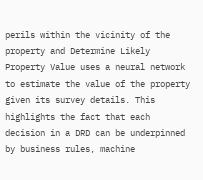perils within the vicinity of the property and Determine Likely Property Value uses a neural network to estimate the value of the property given its survey details. This highlights the fact that each decision in a DRD can be underpinned by business rules, machine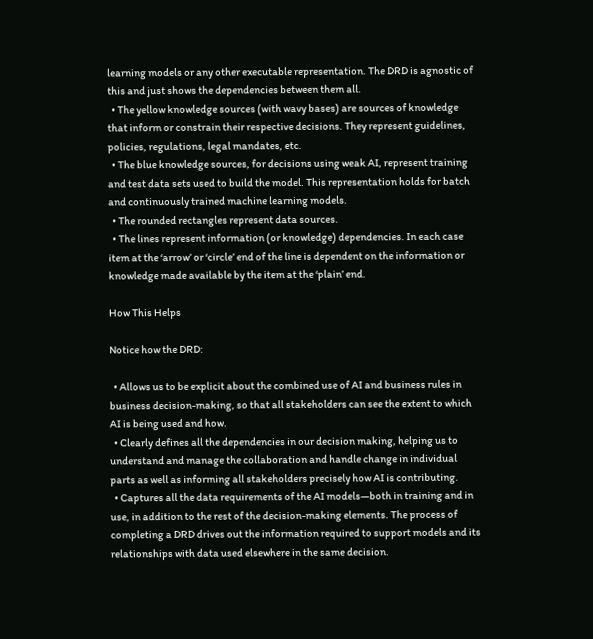learning models or any other executable representation. The DRD is agnostic of this and just shows the dependencies between them all.
  • The yellow knowledge sources (with wavy bases) are sources of knowledge that inform or constrain their respective decisions. They represent guidelines, policies, regulations, legal mandates, etc.
  • The blue knowledge sources, for decisions using weak AI, represent training and test data sets used to build the model. This representation holds for batch and continuously trained machine learning models.
  • The rounded rectangles represent data sources.
  • The lines represent information (or knowledge) dependencies. In each case item at the ‘arrow’ or ‘circle’ end of the line is dependent on the information or knowledge made available by the item at the ‘plain’ end.

How This Helps

Notice how the DRD:

  • Allows us to be explicit about the combined use of AI and business rules in business decision-making, so that all stakeholders can see the extent to which AI is being used and how.
  • Clearly defines all the dependencies in our decision making, helping us to understand and manage the collaboration and handle change in individual parts as well as informing all stakeholders precisely how AI is contributing.
  • Captures all the data requirements of the AI models—both in training and in use, in addition to the rest of the decision-making elements. The process of completing a DRD drives out the information required to support models and its relationships with data used elsewhere in the same decision.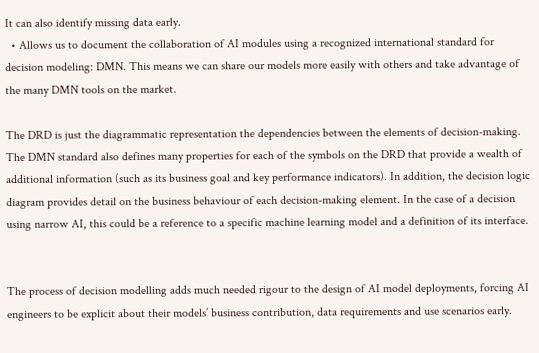It can also identify missing data early.
  • Allows us to document the collaboration of AI modules using a recognized international standard for decision modeling: DMN. This means we can share our models more easily with others and take advantage of the many DMN tools on the market.

The DRD is just the diagrammatic representation the dependencies between the elements of decision-making. The DMN standard also defines many properties for each of the symbols on the DRD that provide a wealth of additional information (such as its business goal and key performance indicators). In addition, the decision logic diagram provides detail on the business behaviour of each decision-making element. In the case of a decision using narrow AI, this could be a reference to a specific machine learning model and a definition of its interface.


The process of decision modelling adds much needed rigour to the design of AI model deployments, forcing AI engineers to be explicit about their models’ business contribution, data requirements and use scenarios early.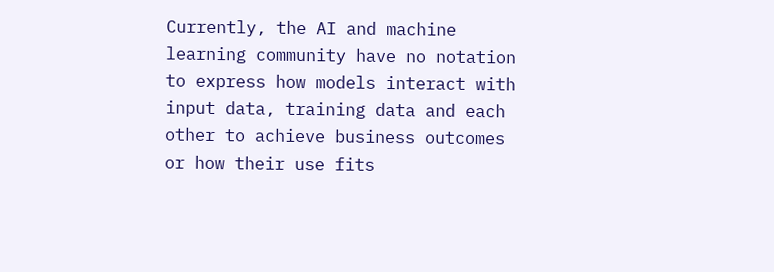Currently, the AI and machine learning community have no notation to express how models interact with input data, training data and each other to achieve business outcomes or how their use fits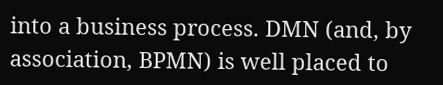into a business process. DMN (and, by association, BPMN) is well placed to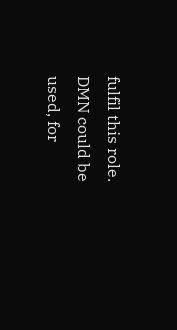fulfil this role. DMN could be used, for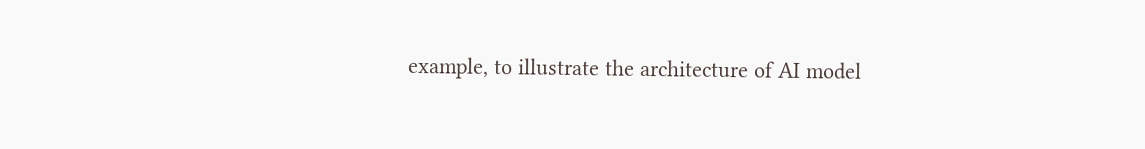example, to illustrate the architecture of AI model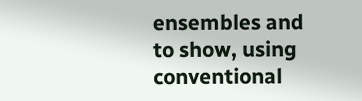ensembles and to show, using conventional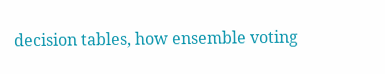decision tables, how ensemble voting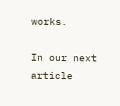works.

In our next article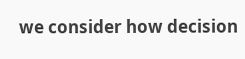we consider how decision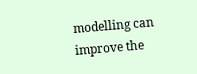modelling can improve the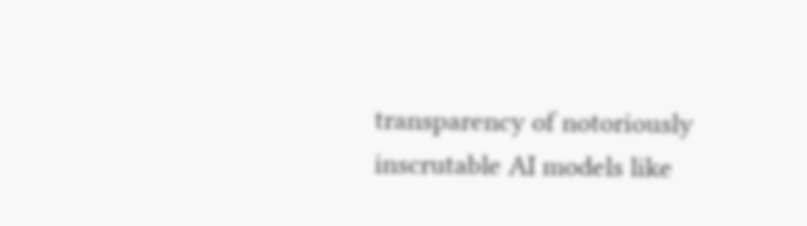transparency of notoriously inscrutable AI models like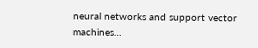neural networks and support vector machines…